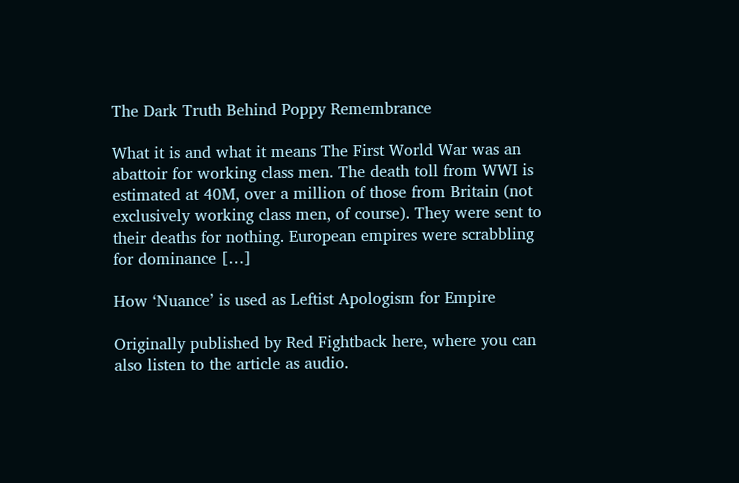The Dark Truth Behind Poppy Remembrance

What it is and what it means The First World War was an abattoir for working class men. The death toll from WWI is estimated at 40M, over a million of those from Britain (not exclusively working class men, of course). They were sent to their deaths for nothing. European empires were scrabbling for dominance […]

How ‘Nuance’ is used as Leftist Apologism for Empire

Originally published by Red Fightback here, where you can also listen to the article as audio.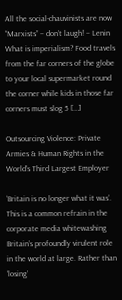All the social-chauvinists are now “Marxists” – don’t laugh! – Lenin What is imperialism? Food travels from the far corners of the globe to your local supermarket round the corner while kids in those far corners must slog 5 […]

Outsourcing Violence: Private Armies & Human Rights in the World’s Third Largest Employer

‘Britain is no longer what it was’. This is a common refrain in the corporate media whitewashing Britain’s profoundly virulent role in the world at large. Rather than ‘losing’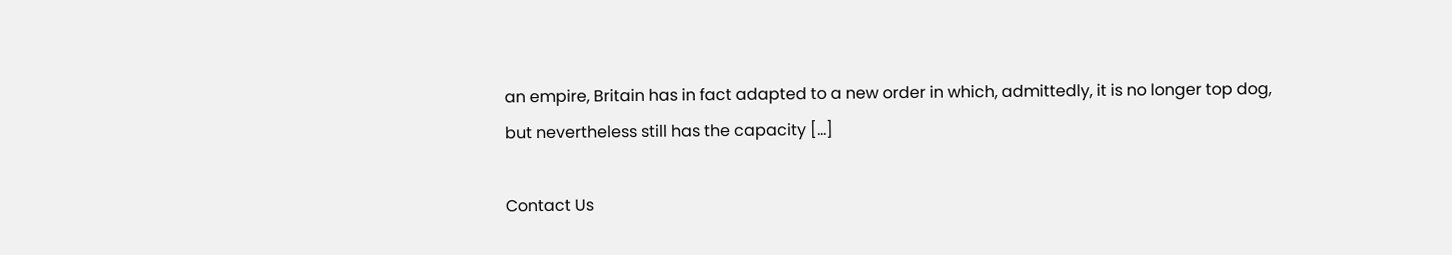an empire, Britain has in fact adapted to a new order in which, admittedly, it is no longer top dog, but nevertheless still has the capacity […]

Contact Us